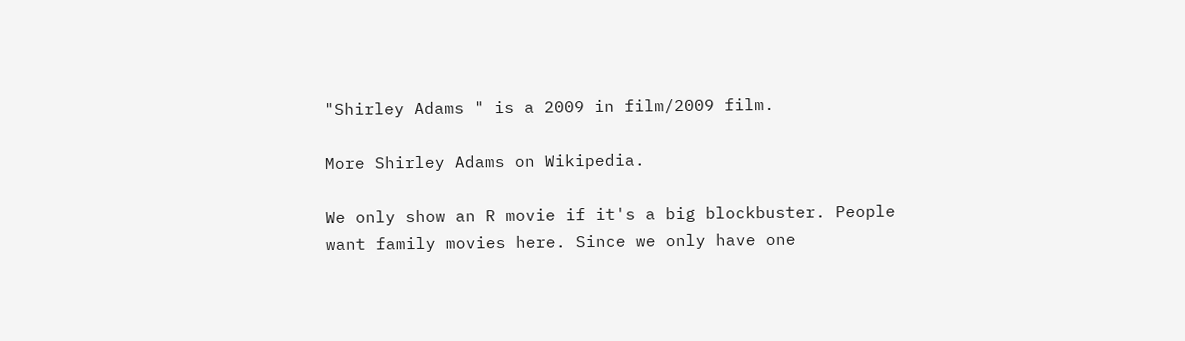"Shirley Adams " is a 2009 in film/2009 film.

More Shirley Adams on Wikipedia.

We only show an R movie if it's a big blockbuster. People want family movies here. Since we only have one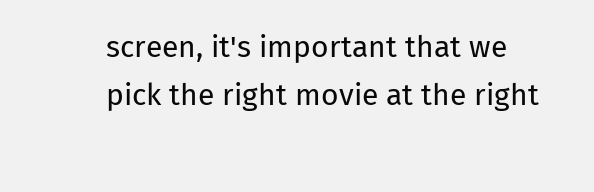screen, it's important that we pick the right movie at the right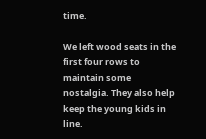time.

We left wood seats in the first four rows to maintain some nostalgia. They also help keep the young kids in line.